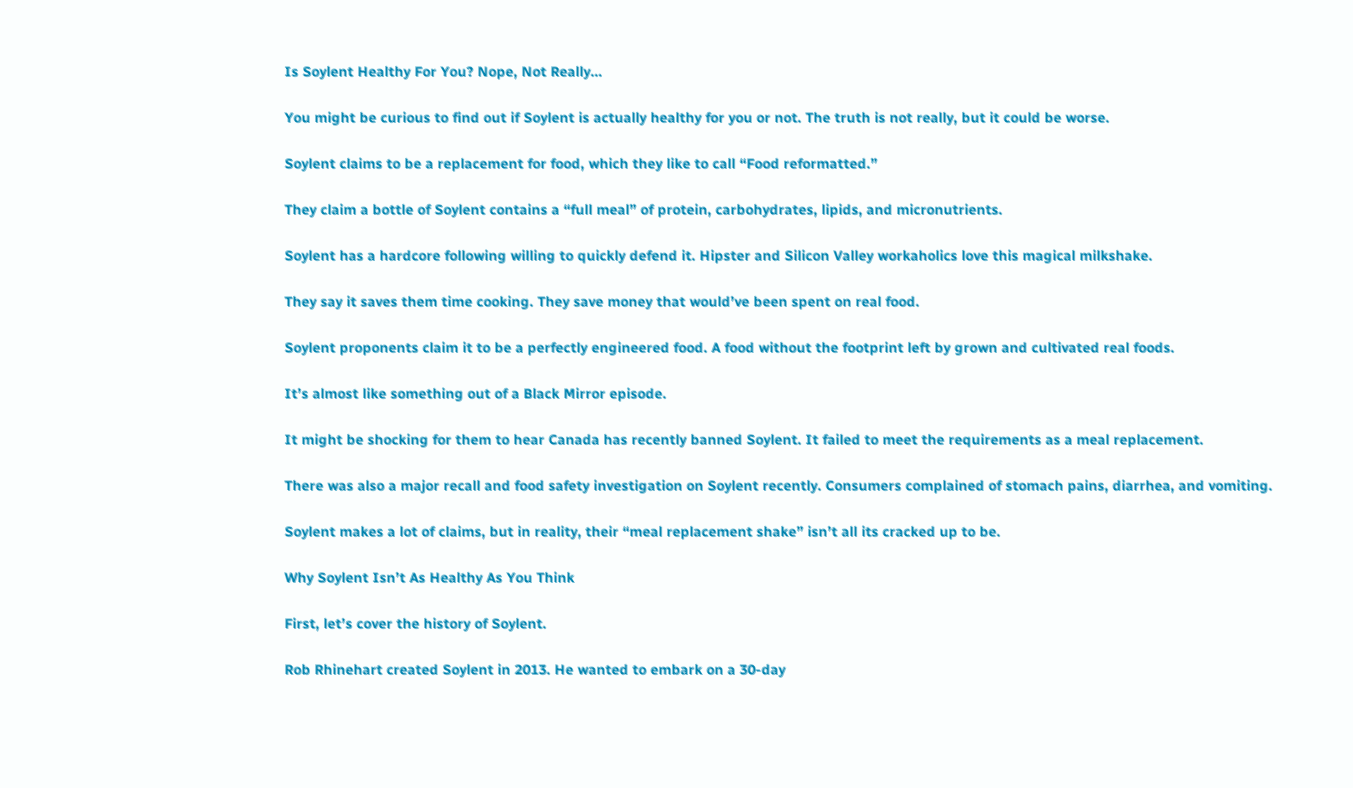Is Soylent Healthy For You? Nope, Not Really…

You might be curious to find out if Soylent is actually healthy for you or not. The truth is not really, but it could be worse.

Soylent claims to be a replacement for food, which they like to call “Food reformatted.”

They claim a bottle of Soylent contains a “full meal” of protein, carbohydrates, lipids, and micronutrients.

Soylent has a hardcore following willing to quickly defend it. Hipster and Silicon Valley workaholics love this magical milkshake.

They say it saves them time cooking. They save money that would’ve been spent on real food.

Soylent proponents claim it to be a perfectly engineered food. A food without the footprint left by grown and cultivated real foods.

It’s almost like something out of a Black Mirror episode.

It might be shocking for them to hear Canada has recently banned Soylent. It failed to meet the requirements as a meal replacement.

There was also a major recall and food safety investigation on Soylent recently. Consumers complained of stomach pains, diarrhea, and vomiting.

Soylent makes a lot of claims, but in reality, their “meal replacement shake” isn’t all its cracked up to be.

Why Soylent Isn’t As Healthy As You Think

First, let’s cover the history of Soylent.

Rob Rhinehart created Soylent in 2013. He wanted to embark on a 30-day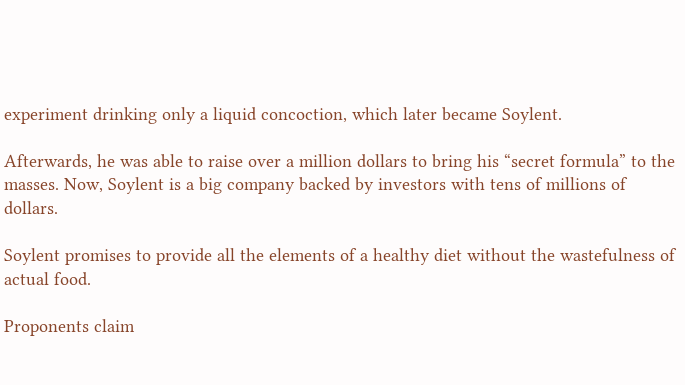experiment drinking only a liquid concoction, which later became Soylent.

Afterwards, he was able to raise over a million dollars to bring his “secret formula” to the masses. Now, Soylent is a big company backed by investors with tens of millions of dollars.

Soylent promises to provide all the elements of a healthy diet without the wastefulness of actual food.

Proponents claim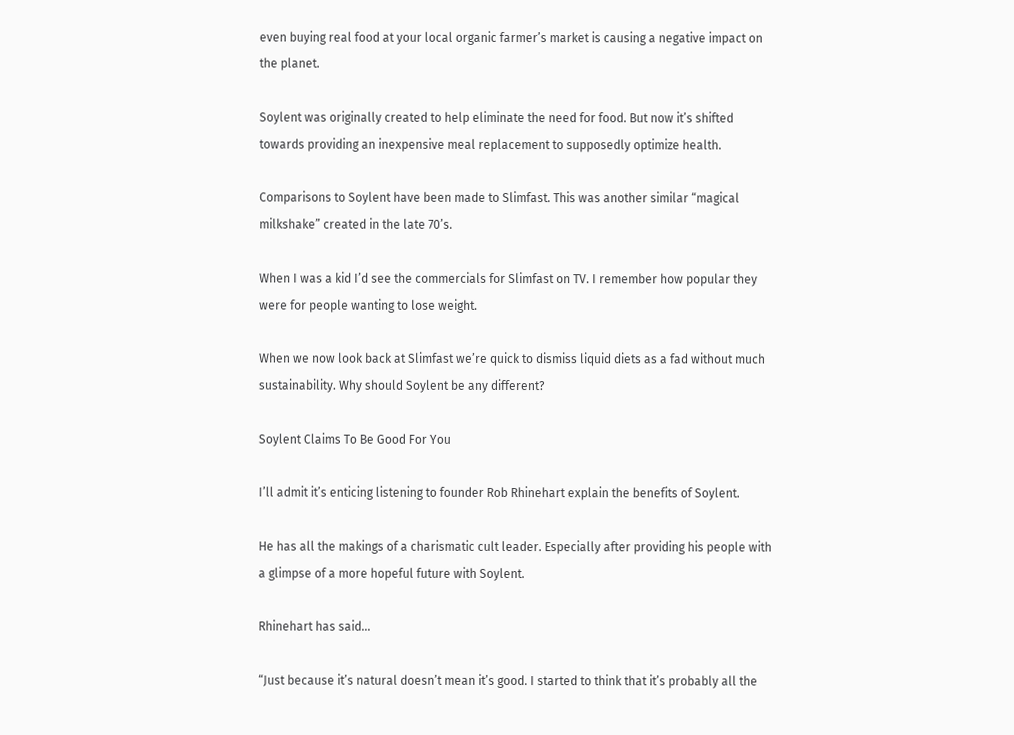even buying real food at your local organic farmer’s market is causing a negative impact on the planet.

Soylent was originally created to help eliminate the need for food. But now it’s shifted towards providing an inexpensive meal replacement to supposedly optimize health.

Comparisons to Soylent have been made to Slimfast. This was another similar “magical milkshake” created in the late 70’s.

When I was a kid I’d see the commercials for Slimfast on TV. I remember how popular they were for people wanting to lose weight.

When we now look back at Slimfast we’re quick to dismiss liquid diets as a fad without much sustainability. Why should Soylent be any different?

Soylent Claims To Be Good For You

I’ll admit it’s enticing listening to founder Rob Rhinehart explain the benefits of Soylent.

He has all the makings of a charismatic cult leader. Especially after providing his people with a glimpse of a more hopeful future with Soylent.

Rhinehart has said…

“Just because it’s natural doesn’t mean it’s good. I started to think that it’s probably all the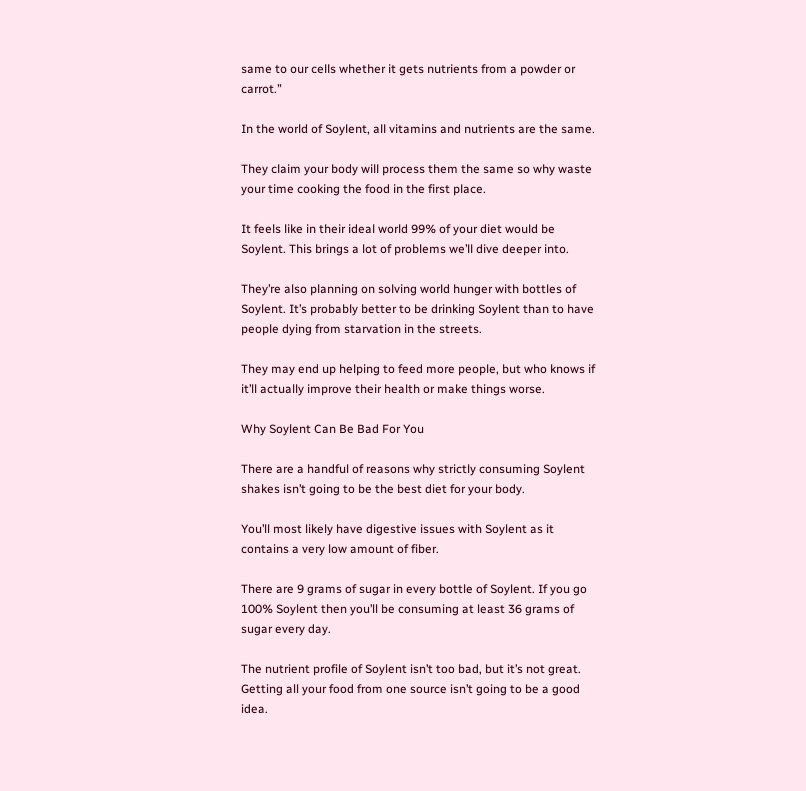same to our cells whether it gets nutrients from a powder or carrot.”

In the world of Soylent, all vitamins and nutrients are the same.

They claim your body will process them the same so why waste your time cooking the food in the first place.

It feels like in their ideal world 99% of your diet would be Soylent. This brings a lot of problems we’ll dive deeper into.

They’re also planning on solving world hunger with bottles of Soylent. It’s probably better to be drinking Soylent than to have people dying from starvation in the streets.

They may end up helping to feed more people, but who knows if it’ll actually improve their health or make things worse.

Why Soylent Can Be Bad For You

There are a handful of reasons why strictly consuming Soylent shakes isn’t going to be the best diet for your body.

You’ll most likely have digestive issues with Soylent as it contains a very low amount of fiber.

There are 9 grams of sugar in every bottle of Soylent. If you go 100% Soylent then you’ll be consuming at least 36 grams of sugar every day.

The nutrient profile of Soylent isn’t too bad, but it’s not great. Getting all your food from one source isn’t going to be a good idea.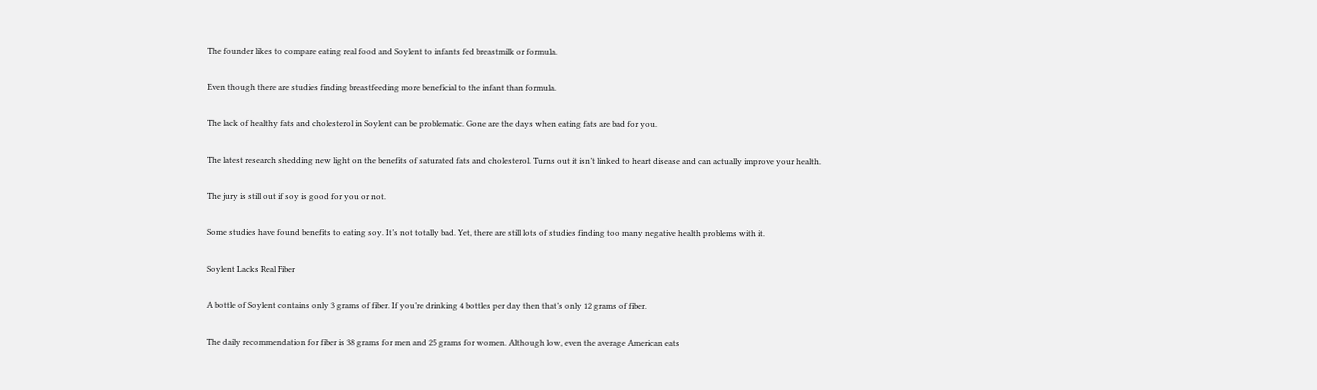The founder likes to compare eating real food and Soylent to infants fed breastmilk or formula.

Even though there are studies finding breastfeeding more beneficial to the infant than formula.

The lack of healthy fats and cholesterol in Soylent can be problematic. Gone are the days when eating fats are bad for you.

The latest research shedding new light on the benefits of saturated fats and cholesterol. Turns out it isn’t linked to heart disease and can actually improve your health.

The jury is still out if soy is good for you or not.

Some studies have found benefits to eating soy. It’s not totally bad. Yet, there are still lots of studies finding too many negative health problems with it.

Soylent Lacks Real Fiber

A bottle of Soylent contains only 3 grams of fiber. If you’re drinking 4 bottles per day then that’s only 12 grams of fiber.

The daily recommendation for fiber is 38 grams for men and 25 grams for women. Although low, even the average American eats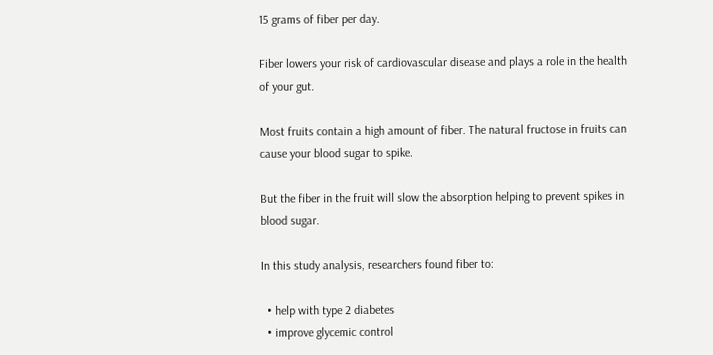15 grams of fiber per day.

Fiber lowers your risk of cardiovascular disease and plays a role in the health of your gut.

Most fruits contain a high amount of fiber. The natural fructose in fruits can cause your blood sugar to spike.

But the fiber in the fruit will slow the absorption helping to prevent spikes in blood sugar.

In this study analysis, researchers found fiber to:

  • help with type 2 diabetes
  • improve glycemic control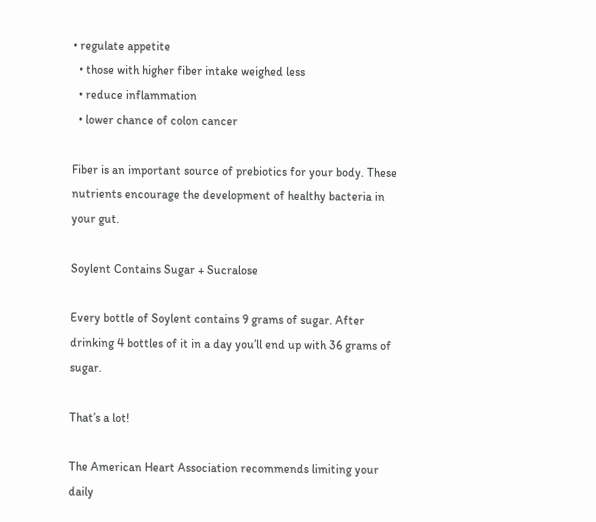• regulate appetite
  • those with higher fiber intake weighed less
  • reduce inflammation
  • lower chance of colon cancer

Fiber is an important source of prebiotics for your body. These nutrients encourage the development of healthy bacteria in your gut.

Soylent Contains Sugar + Sucralose

Every bottle of Soylent contains 9 grams of sugar. After drinking 4 bottles of it in a day you’ll end up with 36 grams of sugar.

That’s a lot!

The American Heart Association recommends limiting your daily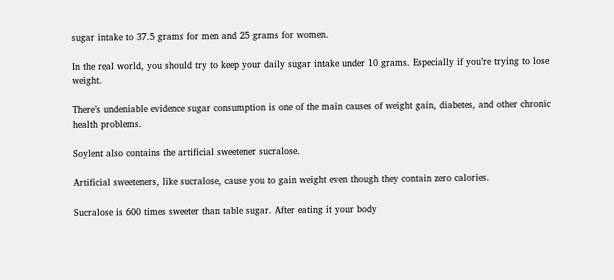sugar intake to 37.5 grams for men and 25 grams for women.

In the real world, you should try to keep your daily sugar intake under 10 grams. Especially if you’re trying to lose weight.

There’s undeniable evidence sugar consumption is one of the main causes of weight gain, diabetes, and other chronic health problems.

Soylent also contains the artificial sweetener sucralose.

Artificial sweeteners, like sucralose, cause you to gain weight even though they contain zero calories.

Sucralose is 600 times sweeter than table sugar. After eating it your body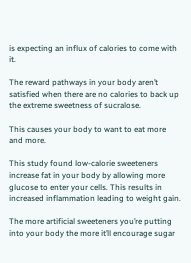is expecting an influx of calories to come with it.

The reward pathways in your body aren’t satisfied when there are no calories to back up the extreme sweetness of sucralose.

This causes your body to want to eat more and more.

This study found low-calorie sweeteners increase fat in your body by allowing more glucose to enter your cells. This results in increased inflammation leading to weight gain.

The more artificial sweeteners you’re putting into your body the more it’ll encourage sugar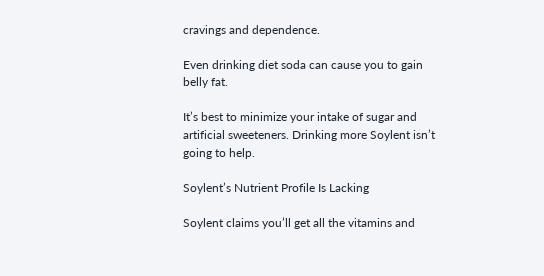cravings and dependence.

Even drinking diet soda can cause you to gain belly fat.

It’s best to minimize your intake of sugar and artificial sweeteners. Drinking more Soylent isn’t going to help.

Soylent’s Nutrient Profile Is Lacking

Soylent claims you’ll get all the vitamins and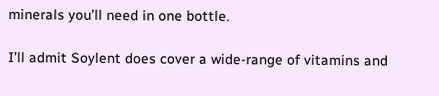minerals you’ll need in one bottle.

I’ll admit Soylent does cover a wide-range of vitamins and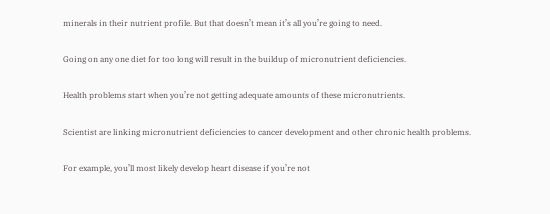minerals in their nutrient profile. But that doesn’t mean it’s all you’re going to need.

Going on any one diet for too long will result in the buildup of micronutrient deficiencies.

Health problems start when you’re not getting adequate amounts of these micronutrients.

Scientist are linking micronutrient deficiencies to cancer development and other chronic health problems.

For example, you’ll most likely develop heart disease if you’re not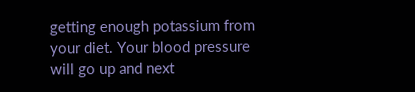getting enough potassium from your diet. Your blood pressure will go up and next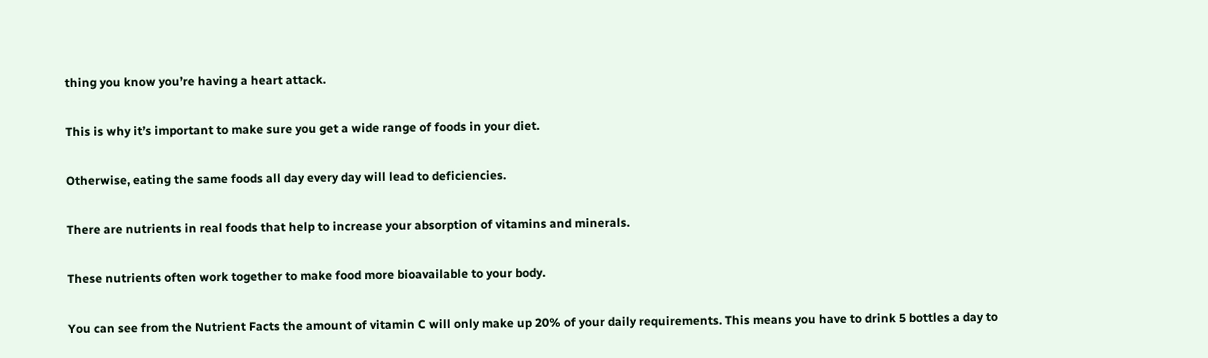thing you know you’re having a heart attack.

This is why it’s important to make sure you get a wide range of foods in your diet.

Otherwise, eating the same foods all day every day will lead to deficiencies.

There are nutrients in real foods that help to increase your absorption of vitamins and minerals.

These nutrients often work together to make food more bioavailable to your body.

You can see from the Nutrient Facts the amount of vitamin C will only make up 20% of your daily requirements. This means you have to drink 5 bottles a day to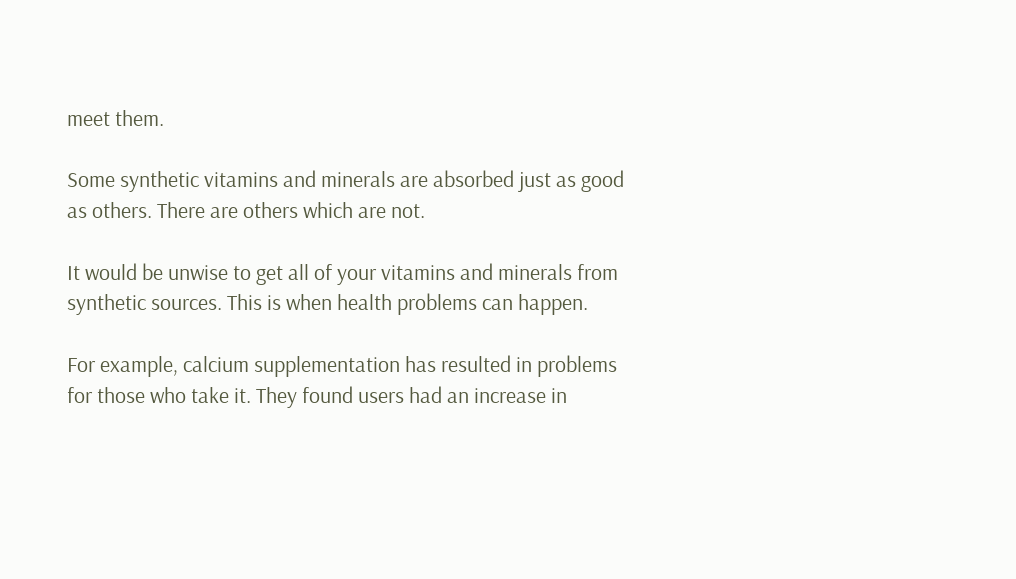meet them.

Some synthetic vitamins and minerals are absorbed just as good as others. There are others which are not.

It would be unwise to get all of your vitamins and minerals from synthetic sources. This is when health problems can happen.

For example, calcium supplementation has resulted in problems for those who take it. They found users had an increase in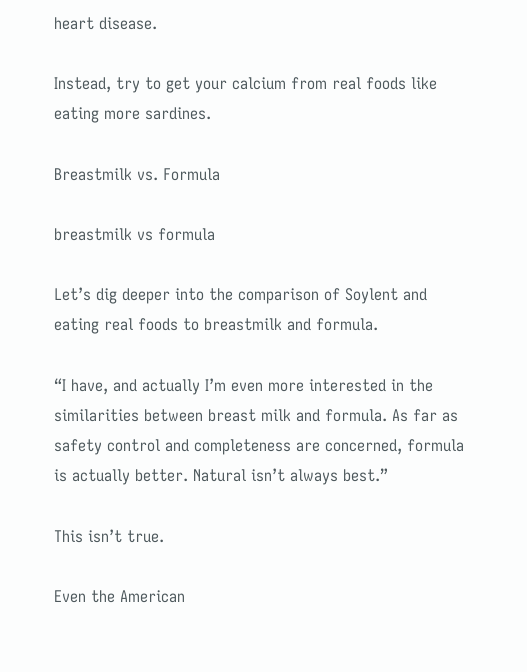heart disease.

Instead, try to get your calcium from real foods like eating more sardines.

Breastmilk vs. Formula

breastmilk vs formula

Let’s dig deeper into the comparison of Soylent and eating real foods to breastmilk and formula.

“I have, and actually I’m even more interested in the similarities between breast milk and formula. As far as safety control and completeness are concerned, formula is actually better. Natural isn’t always best.”

This isn’t true.

Even the American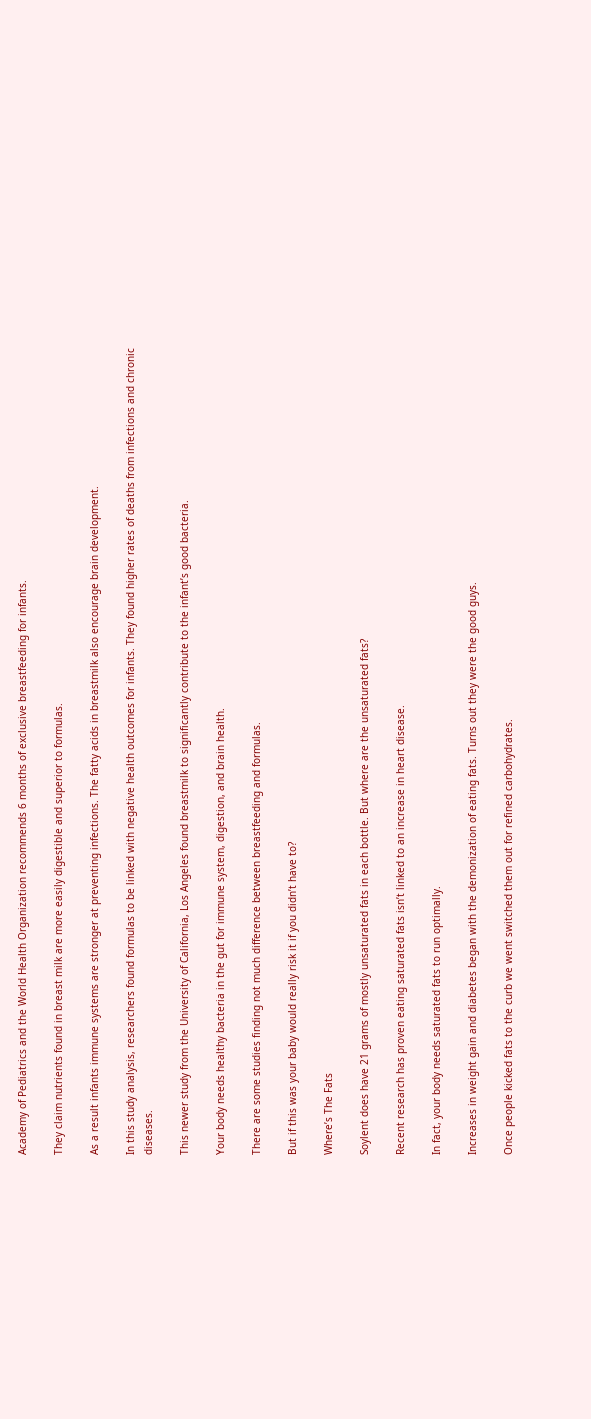Academy of Pediatrics and the World Health Organization recommends 6 months of exclusive breastfeeding for infants.

They claim nutrients found in breast milk are more easily digestible and superior to formulas.

As a result infants immune systems are stronger at preventing infections. The fatty acids in breastmilk also encourage brain development.

In this study analysis, researchers found formulas to be linked with negative health outcomes for infants. They found higher rates of deaths from infections and chronic diseases.

This newer study from the University of California, Los Angeles found breastmilk to significantly contribute to the infant’s good bacteria.

Your body needs healthy bacteria in the gut for immune system, digestion, and brain health.

There are some studies finding not much difference between breastfeeding and formulas.

But if this was your baby would really risk it if you didn’t have to?

Where’s The Fats

Soylent does have 21 grams of mostly unsaturated fats in each bottle. But where are the unsaturated fats?

Recent research has proven eating saturated fats isn’t linked to an increase in heart disease.

In fact, your body needs saturated fats to run optimally.

Increases in weight gain and diabetes began with the demonization of eating fats. Turns out they were the good guys.

Once people kicked fats to the curb we went switched them out for refined carbohydrates.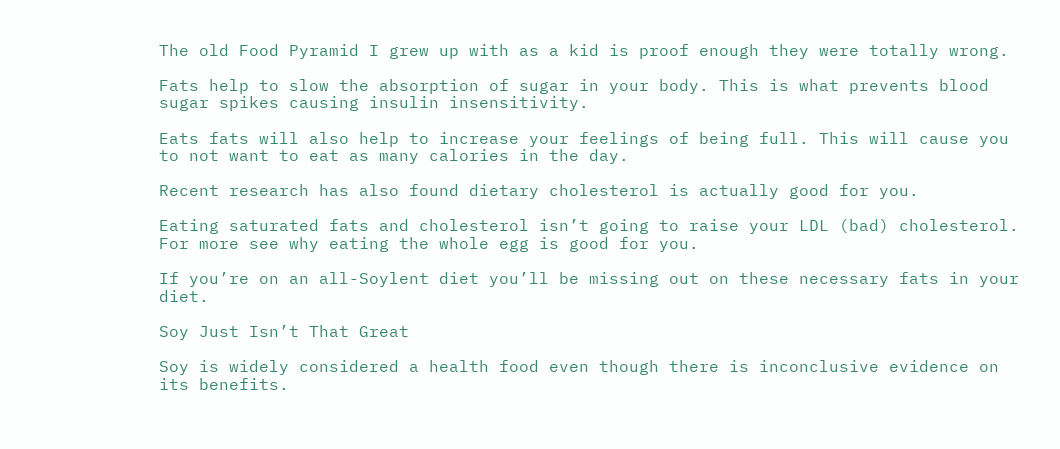The old Food Pyramid I grew up with as a kid is proof enough they were totally wrong.

Fats help to slow the absorption of sugar in your body. This is what prevents blood sugar spikes causing insulin insensitivity.

Eats fats will also help to increase your feelings of being full. This will cause you to not want to eat as many calories in the day.

Recent research has also found dietary cholesterol is actually good for you.

Eating saturated fats and cholesterol isn’t going to raise your LDL (bad) cholesterol. For more see why eating the whole egg is good for you.

If you’re on an all-Soylent diet you’ll be missing out on these necessary fats in your diet.

Soy Just Isn’t That Great

Soy is widely considered a health food even though there is inconclusive evidence on its benefits.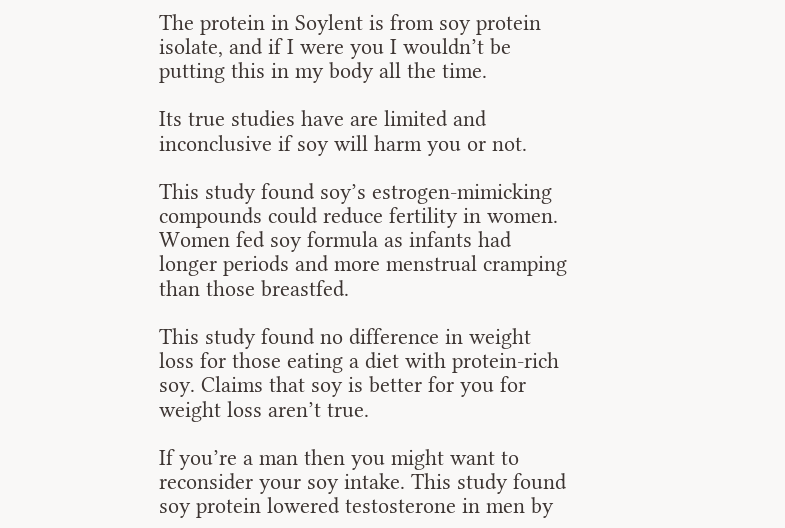The protein in Soylent is from soy protein isolate, and if I were you I wouldn’t be putting this in my body all the time.

Its true studies have are limited and inconclusive if soy will harm you or not.

This study found soy’s estrogen-mimicking compounds could reduce fertility in women. Women fed soy formula as infants had longer periods and more menstrual cramping than those breastfed.

This study found no difference in weight loss for those eating a diet with protein-rich soy. Claims that soy is better for you for weight loss aren’t true.

If you’re a man then you might want to reconsider your soy intake. This study found soy protein lowered testosterone in men by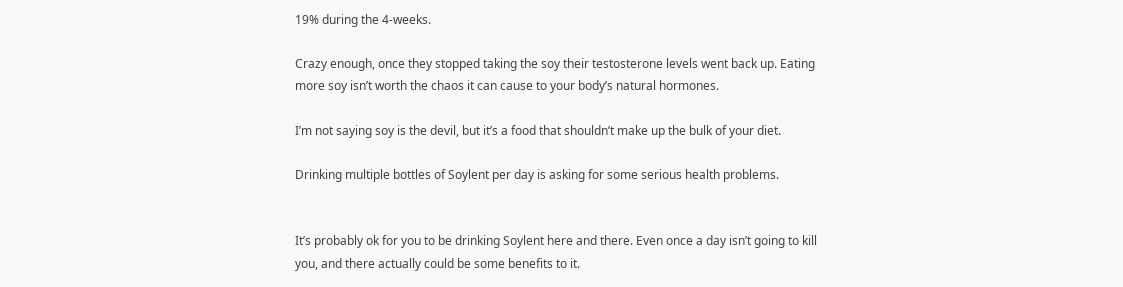19% during the 4-weeks.

Crazy enough, once they stopped taking the soy their testosterone levels went back up. Eating more soy isn’t worth the chaos it can cause to your body’s natural hormones.

I’m not saying soy is the devil, but it’s a food that shouldn’t make up the bulk of your diet.

Drinking multiple bottles of Soylent per day is asking for some serious health problems.


It’s probably ok for you to be drinking Soylent here and there. Even once a day isn’t going to kill you, and there actually could be some benefits to it.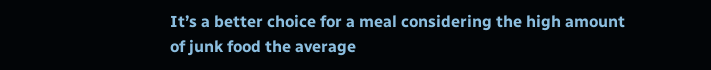It’s a better choice for a meal considering the high amount of junk food the average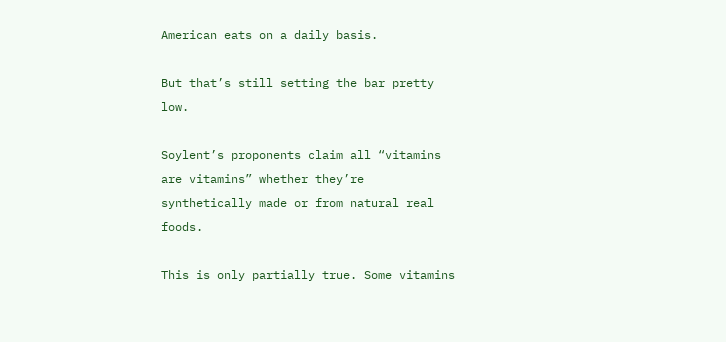American eats on a daily basis.

But that’s still setting the bar pretty low.

Soylent’s proponents claim all “vitamins are vitamins” whether they’re synthetically made or from natural real foods.

This is only partially true. Some vitamins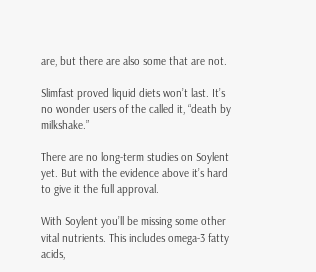are, but there are also some that are not.

Slimfast proved liquid diets won’t last. It’s no wonder users of the called it, “death by milkshake.”

There are no long-term studies on Soylent yet. But with the evidence above it’s hard to give it the full approval.

With Soylent you’ll be missing some other vital nutrients. This includes omega-3 fatty acids,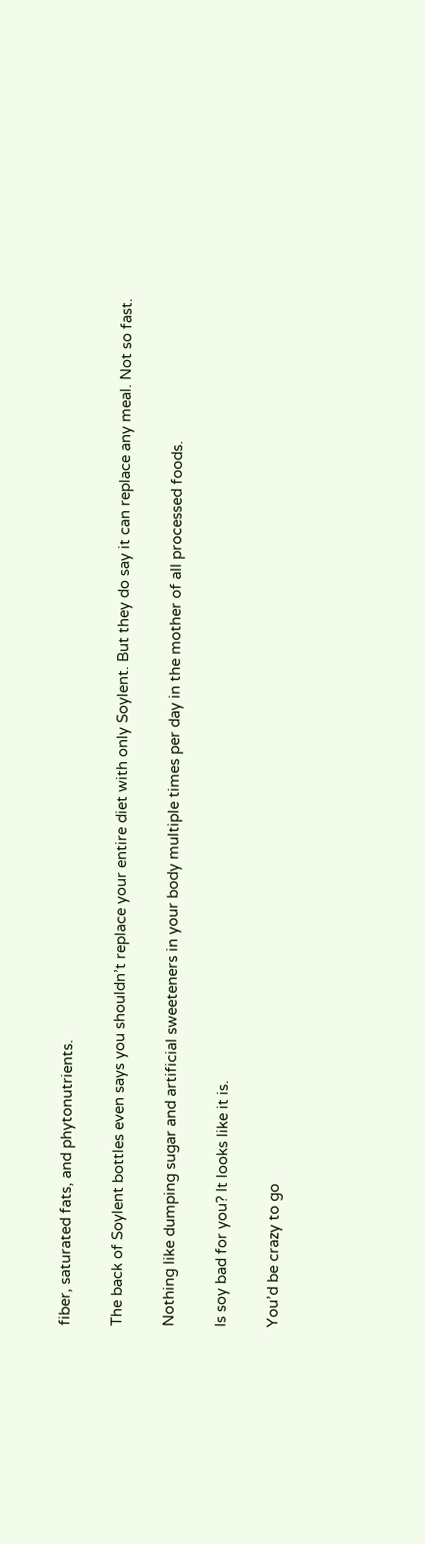fiber, saturated fats, and phytonutrients.

The back of Soylent bottles even says you shouldn’t replace your entire diet with only Soylent. But they do say it can replace any meal. Not so fast.

Nothing like dumping sugar and artificial sweeteners in your body multiple times per day in the mother of all processed foods.

Is soy bad for you? It looks like it is.

You’d be crazy to go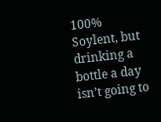100% Soylent, but drinking a bottle a day isn’t going to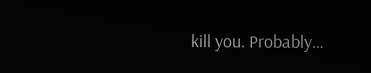kill you. Probably…